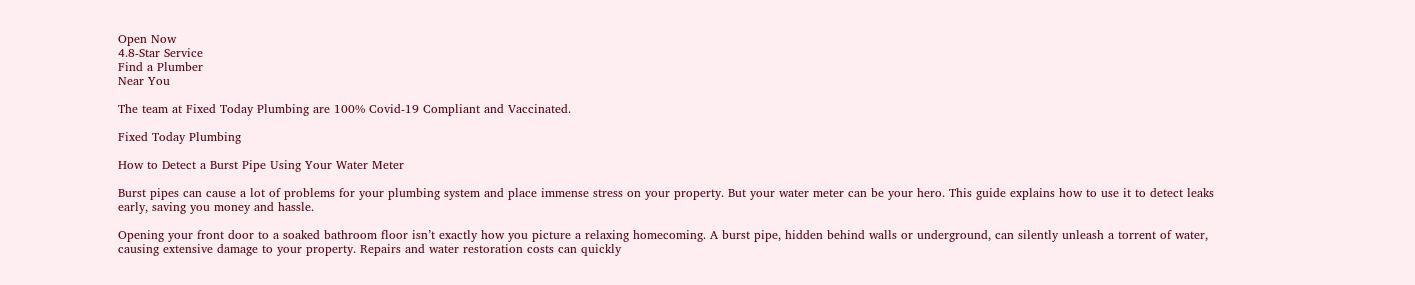Open Now
4.8-Star Service
Find a Plumber
Near You

The team at Fixed Today Plumbing are 100% Covid-19 Compliant and Vaccinated.

Fixed Today Plumbing

How to Detect a Burst Pipe Using Your Water Meter

Burst pipes can cause a lot of problems for your plumbing system and place immense stress on your property. But your water meter can be your hero. This guide explains how to use it to detect leaks early, saving you money and hassle.

Opening your front door to a soaked bathroom floor isn’t exactly how you picture a relaxing homecoming. A burst pipe, hidden behind walls or underground, can silently unleash a torrent of water, causing extensive damage to your property. Repairs and water restoration costs can quickly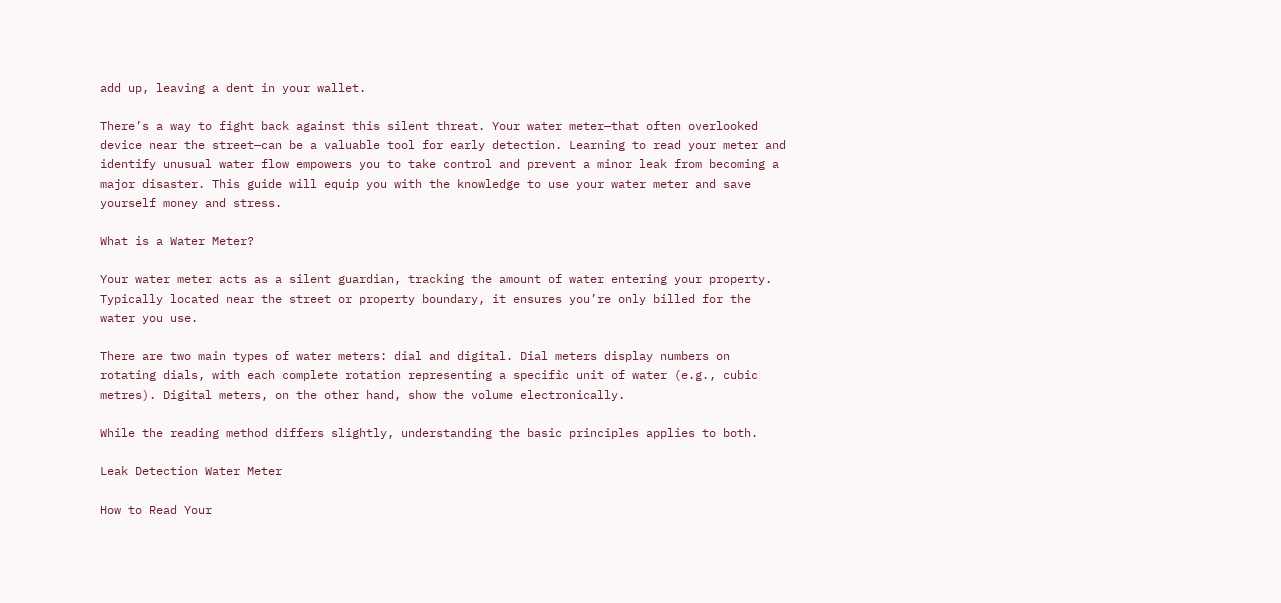add up, leaving a dent in your wallet.

There’s a way to fight back against this silent threat. Your water meter—that often overlooked device near the street—can be a valuable tool for early detection. Learning to read your meter and identify unusual water flow empowers you to take control and prevent a minor leak from becoming a major disaster. This guide will equip you with the knowledge to use your water meter and save yourself money and stress.

What is a Water Meter?

Your water meter acts as a silent guardian, tracking the amount of water entering your property. Typically located near the street or property boundary, it ensures you’re only billed for the water you use.

There are two main types of water meters: dial and digital. Dial meters display numbers on rotating dials, with each complete rotation representing a specific unit of water (e.g., cubic metres). Digital meters, on the other hand, show the volume electronically.

While the reading method differs slightly, understanding the basic principles applies to both.

Leak Detection Water Meter

How to Read Your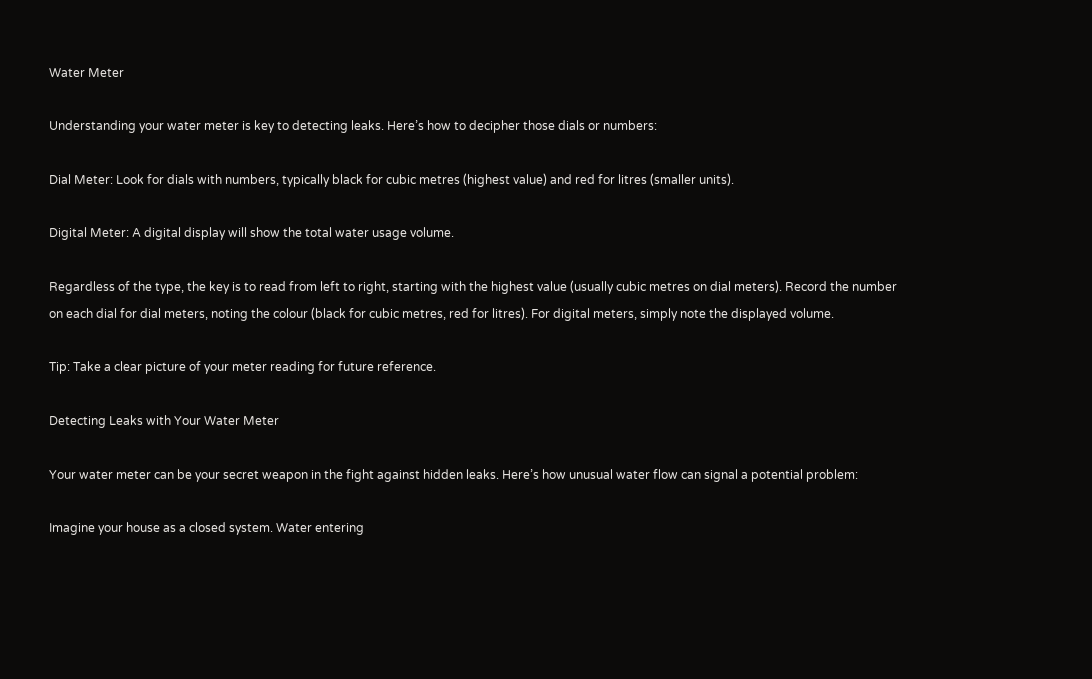Water Meter

Understanding your water meter is key to detecting leaks. Here’s how to decipher those dials or numbers:

Dial Meter: Look for dials with numbers, typically black for cubic metres (highest value) and red for litres (smaller units).

Digital Meter: A digital display will show the total water usage volume.

Regardless of the type, the key is to read from left to right, starting with the highest value (usually cubic metres on dial meters). Record the number on each dial for dial meters, noting the colour (black for cubic metres, red for litres). For digital meters, simply note the displayed volume.

Tip: Take a clear picture of your meter reading for future reference.

Detecting Leaks with Your Water Meter

Your water meter can be your secret weapon in the fight against hidden leaks. Here’s how unusual water flow can signal a potential problem:

Imagine your house as a closed system. Water entering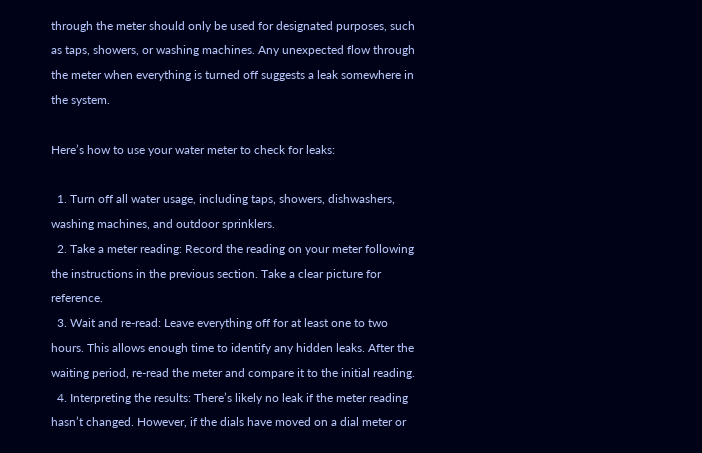through the meter should only be used for designated purposes, such as taps, showers, or washing machines. Any unexpected flow through the meter when everything is turned off suggests a leak somewhere in the system.

Here’s how to use your water meter to check for leaks:

  1. Turn off all water usage, including taps, showers, dishwashers, washing machines, and outdoor sprinklers.
  2. Take a meter reading: Record the reading on your meter following the instructions in the previous section. Take a clear picture for reference.
  3. Wait and re-read: Leave everything off for at least one to two hours. This allows enough time to identify any hidden leaks. After the waiting period, re-read the meter and compare it to the initial reading.
  4. Interpreting the results: There’s likely no leak if the meter reading hasn’t changed. However, if the dials have moved on a dial meter or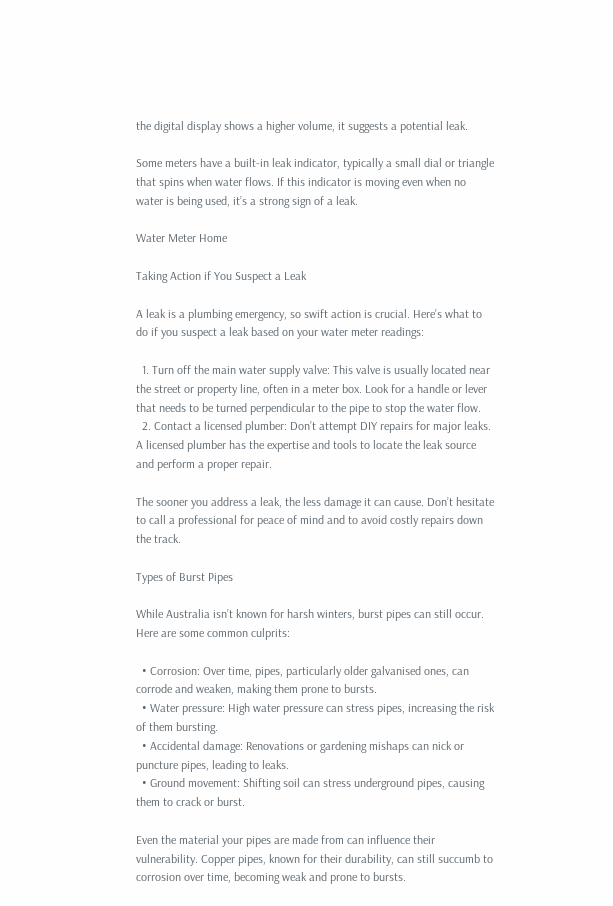the digital display shows a higher volume, it suggests a potential leak.

Some meters have a built-in leak indicator, typically a small dial or triangle that spins when water flows. If this indicator is moving even when no water is being used, it’s a strong sign of a leak.

Water Meter Home

Taking Action if You Suspect a Leak

A leak is a plumbing emergency, so swift action is crucial. Here’s what to do if you suspect a leak based on your water meter readings:

  1. Turn off the main water supply valve: This valve is usually located near the street or property line, often in a meter box. Look for a handle or lever that needs to be turned perpendicular to the pipe to stop the water flow.
  2. Contact a licensed plumber: Don’t attempt DIY repairs for major leaks. A licensed plumber has the expertise and tools to locate the leak source and perform a proper repair.

The sooner you address a leak, the less damage it can cause. Don’t hesitate to call a professional for peace of mind and to avoid costly repairs down the track.

Types of Burst Pipes

While Australia isn’t known for harsh winters, burst pipes can still occur. Here are some common culprits:

  • Corrosion: Over time, pipes, particularly older galvanised ones, can corrode and weaken, making them prone to bursts.
  • Water pressure: High water pressure can stress pipes, increasing the risk of them bursting.
  • Accidental damage: Renovations or gardening mishaps can nick or puncture pipes, leading to leaks.
  • Ground movement: Shifting soil can stress underground pipes, causing them to crack or burst.

Even the material your pipes are made from can influence their vulnerability. Copper pipes, known for their durability, can still succumb to corrosion over time, becoming weak and prone to bursts.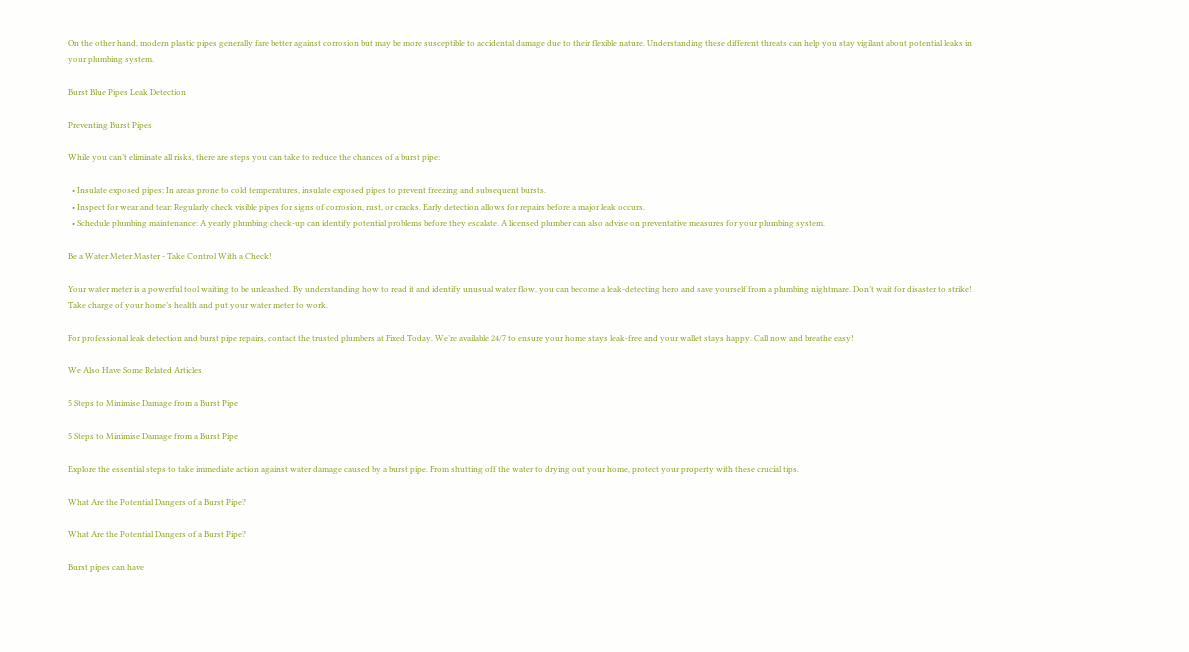On the other hand, modern plastic pipes generally fare better against corrosion but may be more susceptible to accidental damage due to their flexible nature. Understanding these different threats can help you stay vigilant about potential leaks in your plumbing system.

Burst Blue Pipes Leak Detection

Preventing Burst Pipes

While you can’t eliminate all risks, there are steps you can take to reduce the chances of a burst pipe:

  • Insulate exposed pipes: In areas prone to cold temperatures, insulate exposed pipes to prevent freezing and subsequent bursts.
  • Inspect for wear and tear: Regularly check visible pipes for signs of corrosion, rust, or cracks. Early detection allows for repairs before a major leak occurs.
  • Schedule plumbing maintenance: A yearly plumbing check-up can identify potential problems before they escalate. A licensed plumber can also advise on preventative measures for your plumbing system.

Be a Water Meter Master - Take Control With a Check!

Your water meter is a powerful tool waiting to be unleashed. By understanding how to read it and identify unusual water flow, you can become a leak-detecting hero and save yourself from a plumbing nightmare. Don’t wait for disaster to strike! Take charge of your home’s health and put your water meter to work.

For professional leak detection and burst pipe repairs, contact the trusted plumbers at Fixed Today. We’re available 24/7 to ensure your home stays leak-free and your wallet stays happy. Call now and breathe easy!

We Also Have Some Related Articles

5 Steps to Minimise Damage from a Burst Pipe

5 Steps to Minimise Damage from a Burst Pipe

Explore the essential steps to take immediate action against water damage caused by a burst pipe. From shutting off the water to drying out your home, protect your property with these crucial tips.

What Are the Potential Dangers of a Burst Pipe?

What Are the Potential Dangers of a Burst Pipe?

Burst pipes can have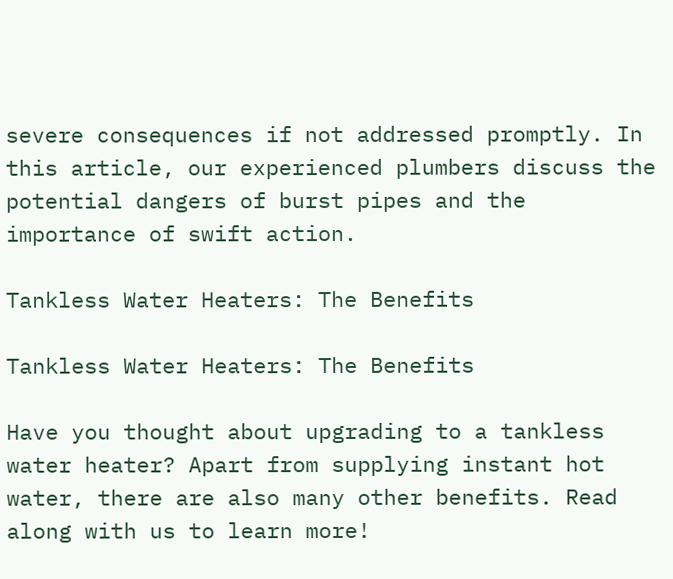severe consequences if not addressed promptly. In this article, our experienced plumbers discuss the potential dangers of burst pipes and the importance of swift action.

Tankless Water Heaters: The Benefits

Tankless Water Heaters: The Benefits

Have you thought about upgrading to a tankless water heater? Apart from supplying instant hot water, there are also many other benefits. Read along with us to learn more!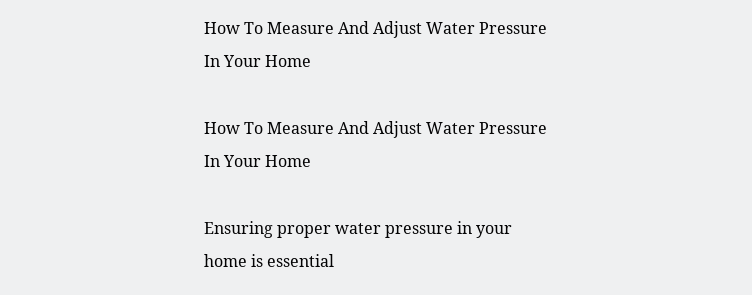How To Measure And Adjust Water Pressure In Your Home

How To Measure And Adjust Water Pressure In Your Home

Ensuring proper water pressure in your home is essential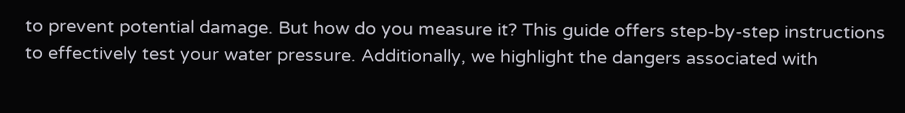to prevent potential damage. But how do you measure it? This guide offers step-by-step instructions to effectively test your water pressure. Additionally, we highlight the dangers associated with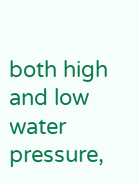both high and low water pressure,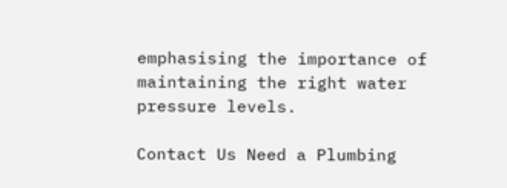emphasising the importance of maintaining the right water pressure levels.

Contact Us Need a Plumbing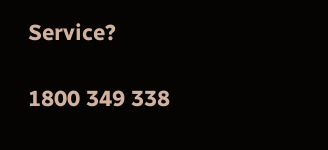Service?

1800 349 338